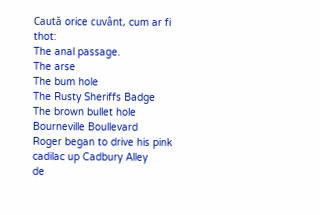Caută orice cuvânt, cum ar fi thot:
The anal passage.
The arse
The bum hole
The Rusty Sheriffs Badge
The brown bullet hole
Bourneville Boullevard
Roger began to drive his pink cadilac up Cadbury Alley
de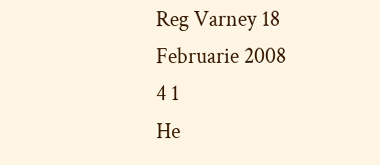Reg Varney 18 Februarie 2008
4 1
He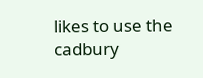likes to use the cadbury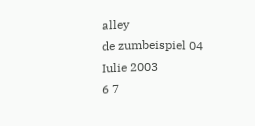alley
de zumbeispiel 04 Iulie 2003
6 7